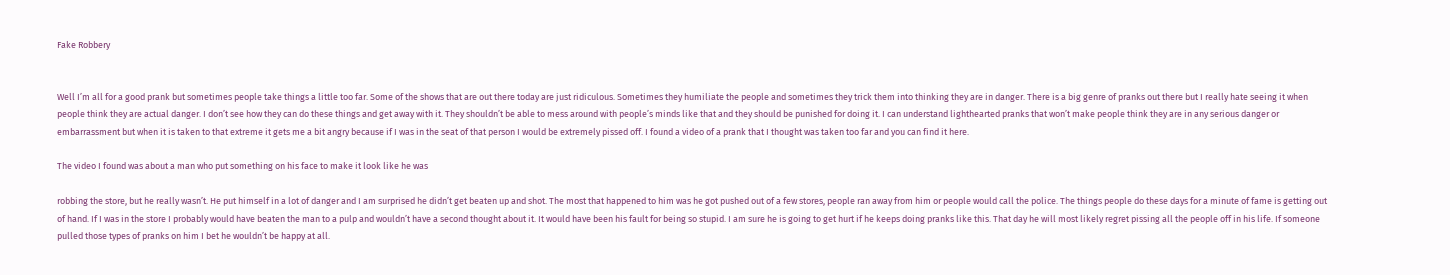Fake Robbery


Well I’m all for a good prank but sometimes people take things a little too far. Some of the shows that are out there today are just ridiculous. Sometimes they humiliate the people and sometimes they trick them into thinking they are in danger. There is a big genre of pranks out there but I really hate seeing it when people think they are actual danger. I don’t see how they can do these things and get away with it. They shouldn’t be able to mess around with people’s minds like that and they should be punished for doing it. I can understand lighthearted pranks that won’t make people think they are in any serious danger or embarrassment but when it is taken to that extreme it gets me a bit angry because if I was in the seat of that person I would be extremely pissed off. I found a video of a prank that I thought was taken too far and you can find it here.

The video I found was about a man who put something on his face to make it look like he was

robbing the store, but he really wasn’t. He put himself in a lot of danger and I am surprised he didn’t get beaten up and shot. The most that happened to him was he got pushed out of a few stores, people ran away from him or people would call the police. The things people do these days for a minute of fame is getting out of hand. If I was in the store I probably would have beaten the man to a pulp and wouldn’t have a second thought about it. It would have been his fault for being so stupid. I am sure he is going to get hurt if he keeps doing pranks like this. That day he will most likely regret pissing all the people off in his life. If someone pulled those types of pranks on him I bet he wouldn’t be happy at all.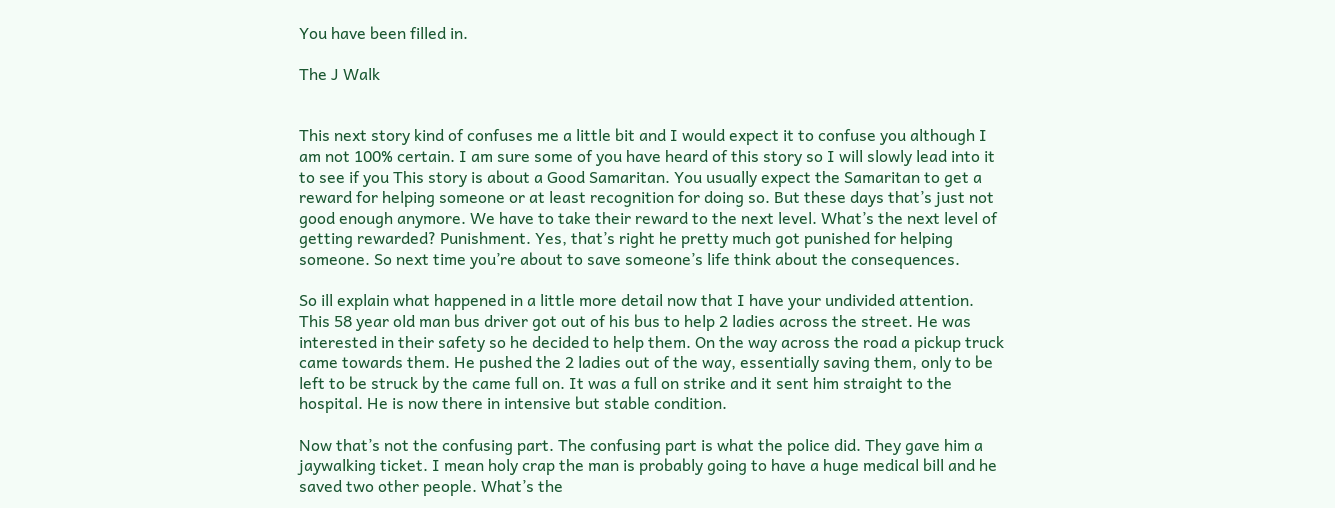You have been filled in.

The J Walk


This next story kind of confuses me a little bit and I would expect it to confuse you although I am not 100% certain. I am sure some of you have heard of this story so I will slowly lead into it to see if you This story is about a Good Samaritan. You usually expect the Samaritan to get a reward for helping someone or at least recognition for doing so. But these days that’s just not good enough anymore. We have to take their reward to the next level. What’s the next level of getting rewarded? Punishment. Yes, that’s right he pretty much got punished for helping someone. So next time you’re about to save someone’s life think about the consequences.

So ill explain what happened in a little more detail now that I have your undivided attention. This 58 year old man bus driver got out of his bus to help 2 ladies across the street. He was interested in their safety so he decided to help them. On the way across the road a pickup truck came towards them. He pushed the 2 ladies out of the way, essentially saving them, only to be left to be struck by the came full on. It was a full on strike and it sent him straight to the hospital. He is now there in intensive but stable condition.

Now that’s not the confusing part. The confusing part is what the police did. They gave him a jaywalking ticket. I mean holy crap the man is probably going to have a huge medical bill and he saved two other people. What’s the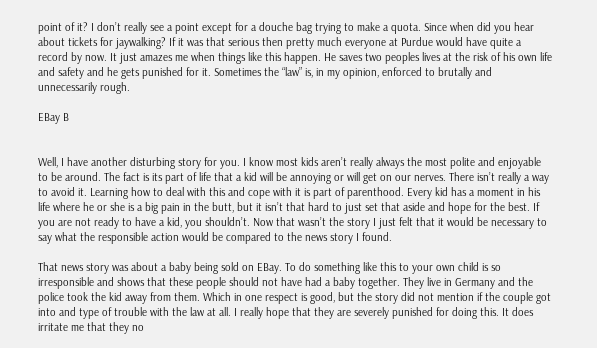point of it? I don’t really see a point except for a douche bag trying to make a quota. Since when did you hear about tickets for jaywalking? If it was that serious then pretty much everyone at Purdue would have quite a record by now. It just amazes me when things like this happen. He saves two peoples lives at the risk of his own life and safety and he gets punished for it. Sometimes the “law” is, in my opinion, enforced to brutally and unnecessarily rough.

EBay B


Well, I have another disturbing story for you. I know most kids aren’t really always the most polite and enjoyable to be around. The fact is its part of life that a kid will be annoying or will get on our nerves. There isn’t really a way to avoid it. Learning how to deal with this and cope with it is part of parenthood. Every kid has a moment in his life where he or she is a big pain in the butt, but it isn’t that hard to just set that aside and hope for the best. If you are not ready to have a kid, you shouldn’t. Now that wasn’t the story I just felt that it would be necessary to say what the responsible action would be compared to the news story I found.

That news story was about a baby being sold on EBay. To do something like this to your own child is so irresponsible and shows that these people should not have had a baby together. They live in Germany and the police took the kid away from them. Which in one respect is good, but the story did not mention if the couple got into and type of trouble with the law at all. I really hope that they are severely punished for doing this. It does irritate me that they no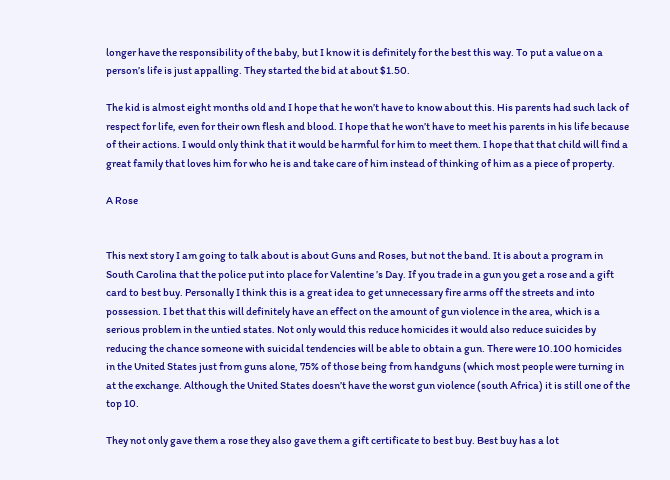longer have the responsibility of the baby, but I know it is definitely for the best this way. To put a value on a person’s life is just appalling. They started the bid at about $1.50.

The kid is almost eight months old and I hope that he won’t have to know about this. His parents had such lack of respect for life, even for their own flesh and blood. I hope that he won’t have to meet his parents in his life because of their actions. I would only think that it would be harmful for him to meet them. I hope that that child will find a great family that loves him for who he is and take care of him instead of thinking of him as a piece of property.

A Rose


This next story I am going to talk about is about Guns and Roses, but not the band. It is about a program in South Carolina that the police put into place for Valentine ’s Day. If you trade in a gun you get a rose and a gift card to best buy. Personally I think this is a great idea to get unnecessary fire arms off the streets and into possession. I bet that this will definitely have an effect on the amount of gun violence in the area, which is a serious problem in the untied states. Not only would this reduce homicides it would also reduce suicides by reducing the chance someone with suicidal tendencies will be able to obtain a gun. There were 10.100 homicides in the United States just from guns alone, 75% of those being from handguns (which most people were turning in at the exchange. Although the United States doesn’t have the worst gun violence (south Africa) it is still one of the top 10.

They not only gave them a rose they also gave them a gift certificate to best buy. Best buy has a lot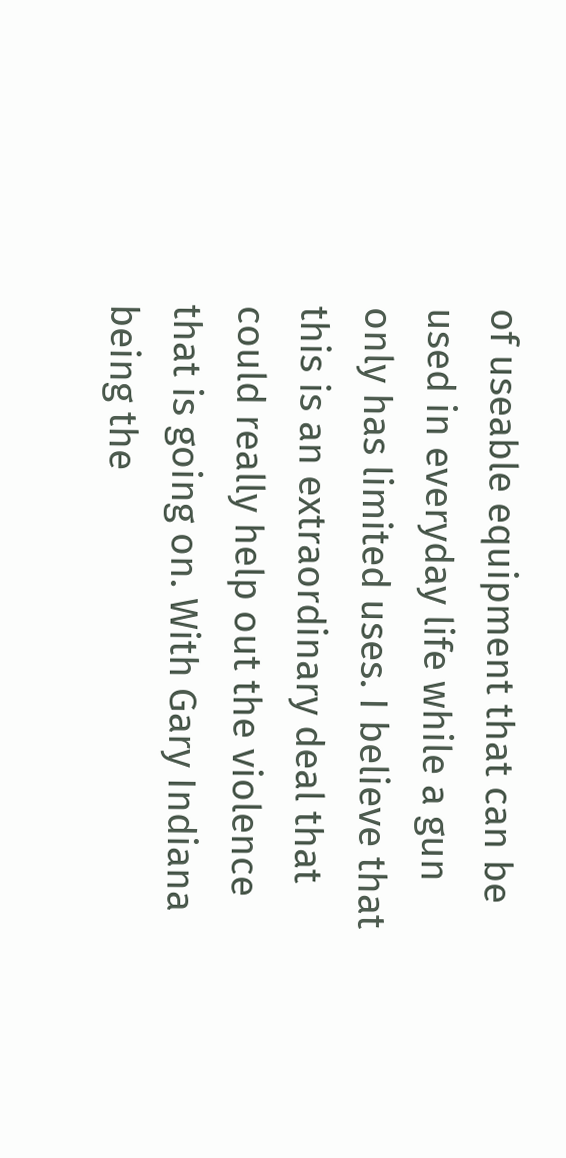of useable equipment that can be used in everyday life while a gun only has limited uses. I believe that this is an extraordinary deal that could really help out the violence that is going on. With Gary Indiana being the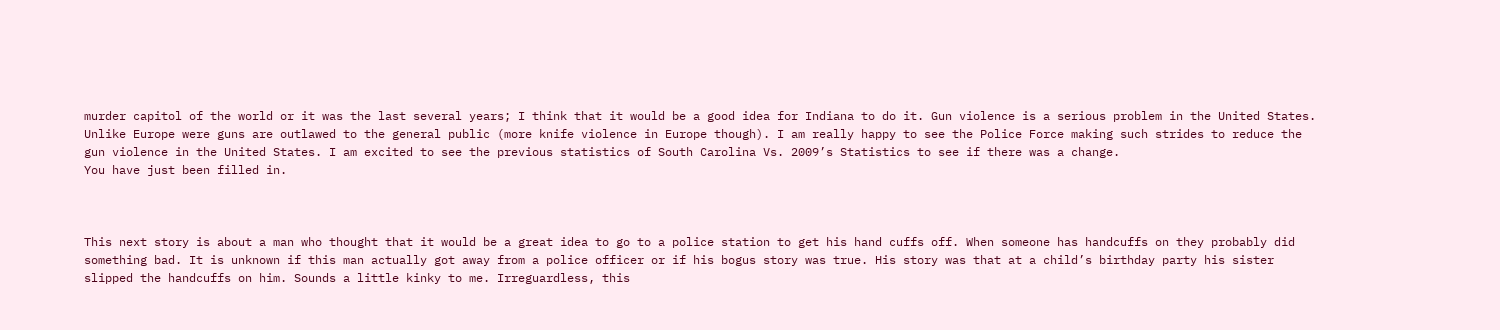murder capitol of the world or it was the last several years; I think that it would be a good idea for Indiana to do it. Gun violence is a serious problem in the United States. Unlike Europe were guns are outlawed to the general public (more knife violence in Europe though). I am really happy to see the Police Force making such strides to reduce the gun violence in the United States. I am excited to see the previous statistics of South Carolina Vs. 2009’s Statistics to see if there was a change.
You have just been filled in.



This next story is about a man who thought that it would be a great idea to go to a police station to get his hand cuffs off. When someone has handcuffs on they probably did something bad. It is unknown if this man actually got away from a police officer or if his bogus story was true. His story was that at a child’s birthday party his sister slipped the handcuffs on him. Sounds a little kinky to me. Irreguardless, this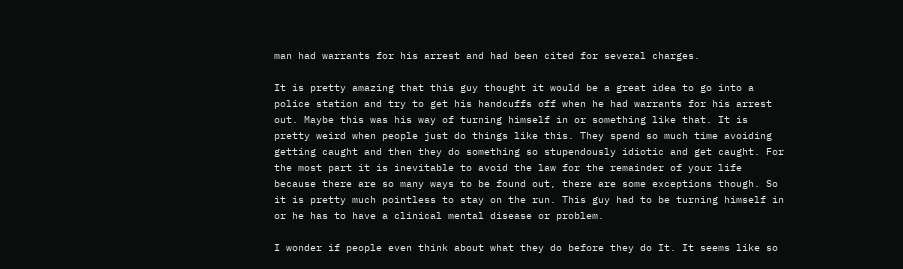man had warrants for his arrest and had been cited for several charges.

It is pretty amazing that this guy thought it would be a great idea to go into a police station and try to get his handcuffs off when he had warrants for his arrest out. Maybe this was his way of turning himself in or something like that. It is pretty weird when people just do things like this. They spend so much time avoiding getting caught and then they do something so stupendously idiotic and get caught. For the most part it is inevitable to avoid the law for the remainder of your life because there are so many ways to be found out, there are some exceptions though. So it is pretty much pointless to stay on the run. This guy had to be turning himself in or he has to have a clinical mental disease or problem.

I wonder if people even think about what they do before they do It. It seems like so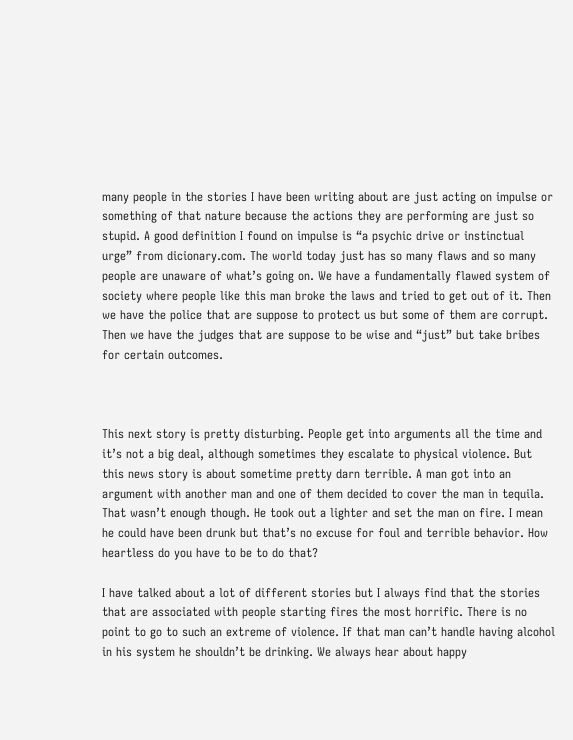many people in the stories I have been writing about are just acting on impulse or something of that nature because the actions they are performing are just so stupid. A good definition I found on impulse is “a psychic drive or instinctual urge” from dicionary.com. The world today just has so many flaws and so many people are unaware of what’s going on. We have a fundamentally flawed system of society where people like this man broke the laws and tried to get out of it. Then we have the police that are suppose to protect us but some of them are corrupt. Then we have the judges that are suppose to be wise and “just” but take bribes for certain outcomes.



This next story is pretty disturbing. People get into arguments all the time and it’s not a big deal, although sometimes they escalate to physical violence. But this news story is about sometime pretty darn terrible. A man got into an argument with another man and one of them decided to cover the man in tequila. That wasn’t enough though. He took out a lighter and set the man on fire. I mean he could have been drunk but that’s no excuse for foul and terrible behavior. How heartless do you have to be to do that?

I have talked about a lot of different stories but I always find that the stories that are associated with people starting fires the most horrific. There is no point to go to such an extreme of violence. If that man can’t handle having alcohol in his system he shouldn’t be drinking. We always hear about happy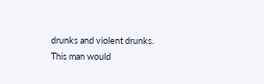drunks and violent drunks. This man would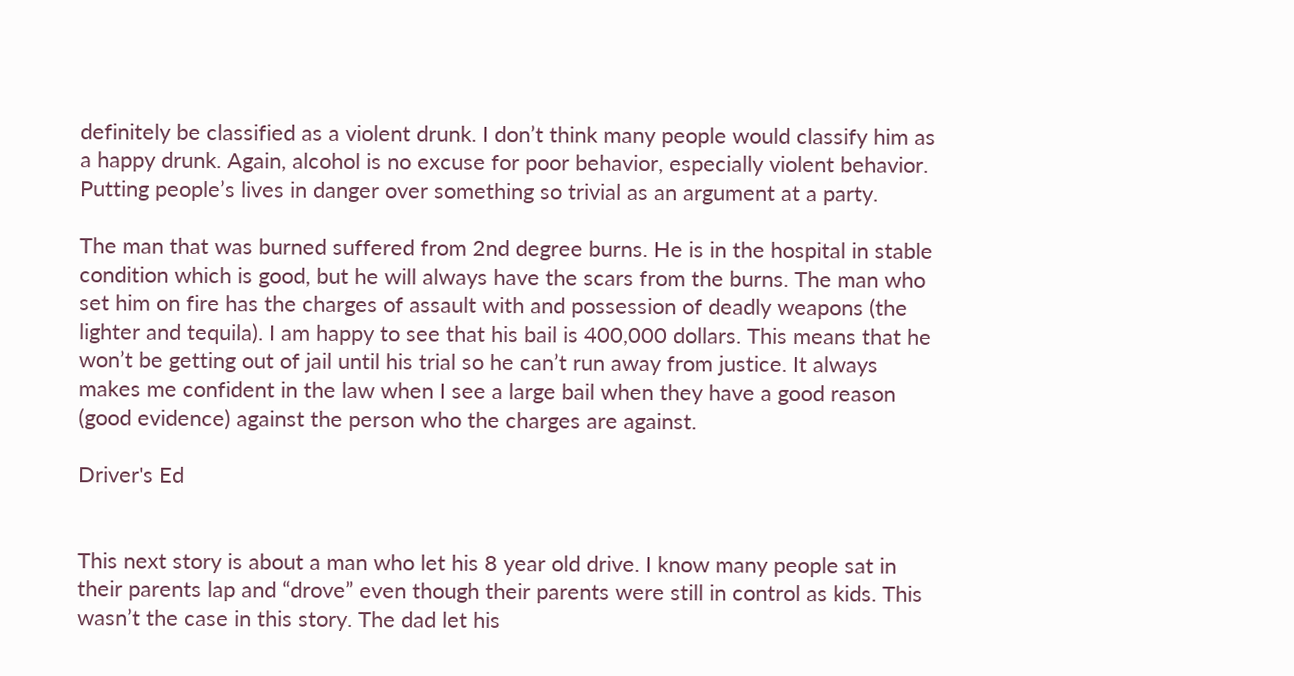definitely be classified as a violent drunk. I don’t think many people would classify him as a happy drunk. Again, alcohol is no excuse for poor behavior, especially violent behavior. Putting people’s lives in danger over something so trivial as an argument at a party.

The man that was burned suffered from 2nd degree burns. He is in the hospital in stable condition which is good, but he will always have the scars from the burns. The man who set him on fire has the charges of assault with and possession of deadly weapons (the lighter and tequila). I am happy to see that his bail is 400,000 dollars. This means that he won’t be getting out of jail until his trial so he can’t run away from justice. It always makes me confident in the law when I see a large bail when they have a good reason (good evidence) against the person who the charges are against.

Driver's Ed


This next story is about a man who let his 8 year old drive. I know many people sat in their parents lap and “drove” even though their parents were still in control as kids. This wasn’t the case in this story. The dad let his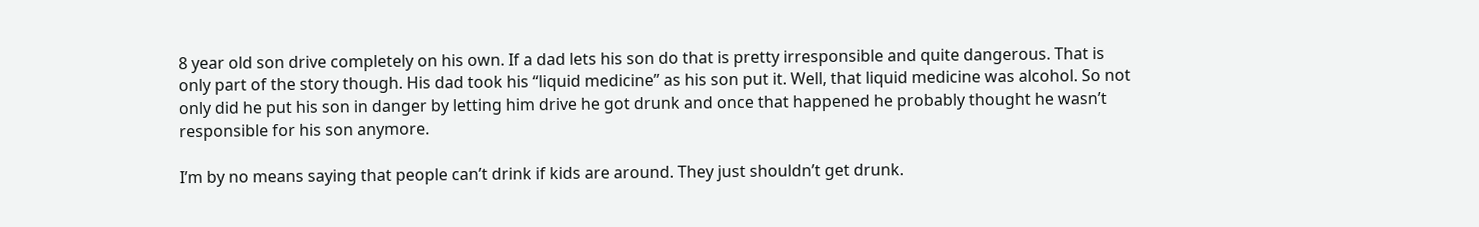8 year old son drive completely on his own. If a dad lets his son do that is pretty irresponsible and quite dangerous. That is only part of the story though. His dad took his “liquid medicine” as his son put it. Well, that liquid medicine was alcohol. So not only did he put his son in danger by letting him drive he got drunk and once that happened he probably thought he wasn’t responsible for his son anymore.

I’m by no means saying that people can’t drink if kids are around. They just shouldn’t get drunk.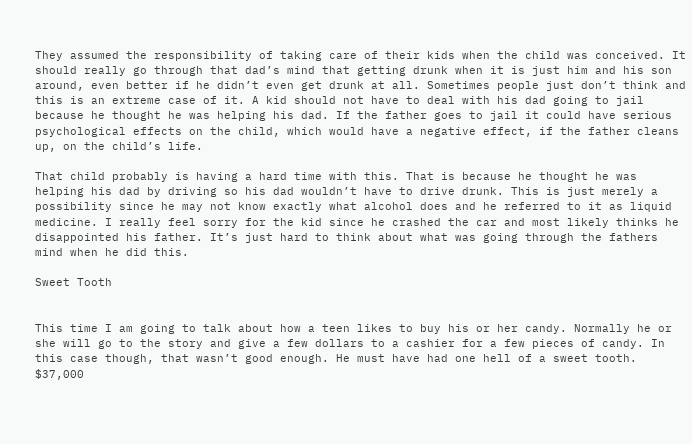They assumed the responsibility of taking care of their kids when the child was conceived. It should really go through that dad’s mind that getting drunk when it is just him and his son around, even better if he didn’t even get drunk at all. Sometimes people just don’t think and this is an extreme case of it. A kid should not have to deal with his dad going to jail because he thought he was helping his dad. If the father goes to jail it could have serious psychological effects on the child, which would have a negative effect, if the father cleans up, on the child’s life.

That child probably is having a hard time with this. That is because he thought he was helping his dad by driving so his dad wouldn’t have to drive drunk. This is just merely a possibility since he may not know exactly what alcohol does and he referred to it as liquid medicine. I really feel sorry for the kid since he crashed the car and most likely thinks he disappointed his father. It’s just hard to think about what was going through the fathers mind when he did this.

Sweet Tooth


This time I am going to talk about how a teen likes to buy his or her candy. Normally he or she will go to the story and give a few dollars to a cashier for a few pieces of candy. In this case though, that wasn’t good enough. He must have had one hell of a sweet tooth. $37,000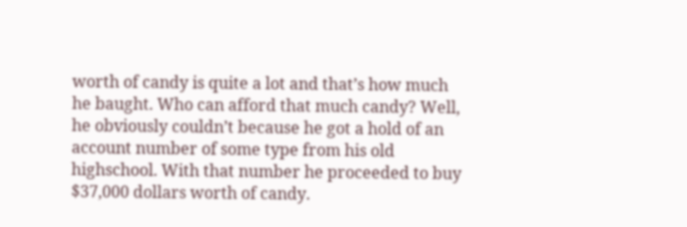worth of candy is quite a lot and that’s how much he baught. Who can afford that much candy? Well, he obviously couldn’t because he got a hold of an account number of some type from his old highschool. With that number he proceeded to buy $37,000 dollars worth of candy.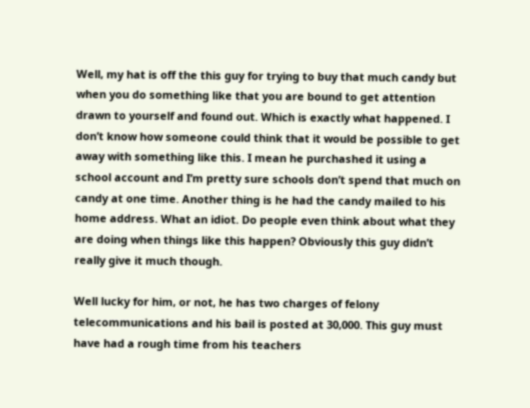Well, my hat is off the this guy for trying to buy that much candy but when you do something like that you are bound to get attention drawn to yourself and found out. Which is exactly what happened. I don’t know how someone could think that it would be possible to get away with something like this. I mean he purchashed it using a school account and I’m pretty sure schools don’t spend that much on candy at one time. Another thing is he had the candy mailed to his home address. What an idiot. Do people even think about what they are doing when things like this happen? Obviously this guy didn’t really give it much though.

Well lucky for him, or not, he has two charges of felony telecommunications and his bail is posted at 30,000. This guy must have had a rough time from his teachers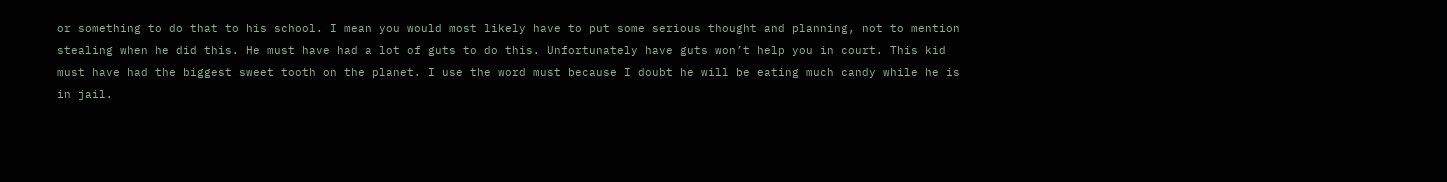or something to do that to his school. I mean you would most likely have to put some serious thought and planning, not to mention stealing when he did this. He must have had a lot of guts to do this. Unfortunately have guts won’t help you in court. This kid must have had the biggest sweet tooth on the planet. I use the word must because I doubt he will be eating much candy while he is in jail.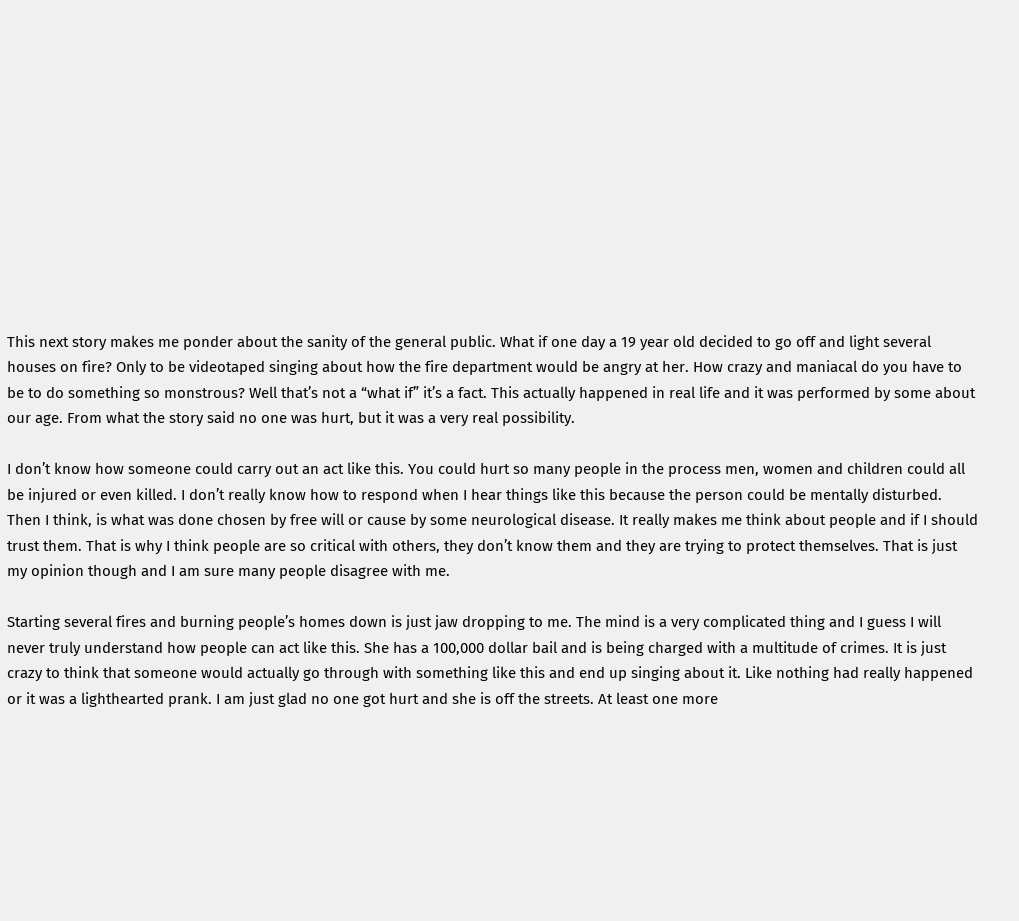This next story makes me ponder about the sanity of the general public. What if one day a 19 year old decided to go off and light several houses on fire? Only to be videotaped singing about how the fire department would be angry at her. How crazy and maniacal do you have to be to do something so monstrous? Well that’s not a “what if” it’s a fact. This actually happened in real life and it was performed by some about our age. From what the story said no one was hurt, but it was a very real possibility.

I don’t know how someone could carry out an act like this. You could hurt so many people in the process men, women and children could all be injured or even killed. I don’t really know how to respond when I hear things like this because the person could be mentally disturbed. Then I think, is what was done chosen by free will or cause by some neurological disease. It really makes me think about people and if I should trust them. That is why I think people are so critical with others, they don’t know them and they are trying to protect themselves. That is just my opinion though and I am sure many people disagree with me.

Starting several fires and burning people’s homes down is just jaw dropping to me. The mind is a very complicated thing and I guess I will never truly understand how people can act like this. She has a 100,000 dollar bail and is being charged with a multitude of crimes. It is just crazy to think that someone would actually go through with something like this and end up singing about it. Like nothing had really happened or it was a lighthearted prank. I am just glad no one got hurt and she is off the streets. At least one more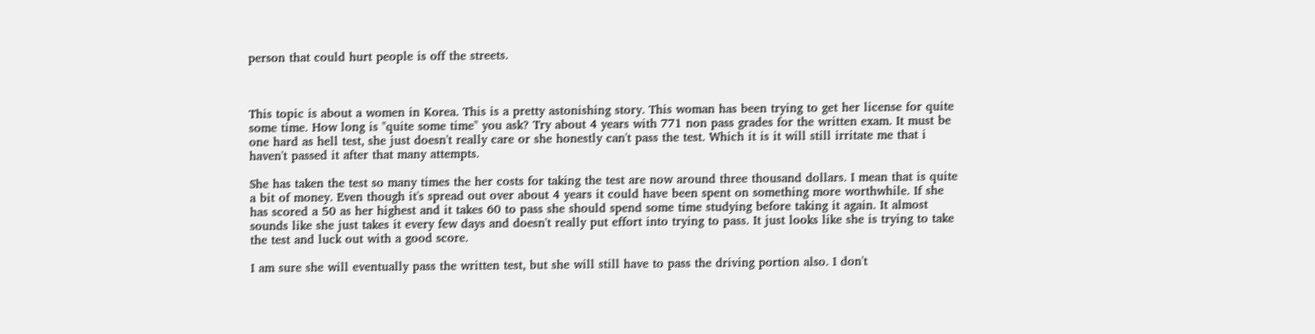person that could hurt people is off the streets.



This topic is about a women in Korea. This is a pretty astonishing story. This woman has been trying to get her license for quite some time. How long is "quite some time" you ask? Try about 4 years with 771 non pass grades for the written exam. It must be one hard as hell test, she just doesn't really care or she honestly can't pass the test. Which it is it will still irritate me that i haven't passed it after that many attempts.

She has taken the test so many times the her costs for taking the test are now around three thousand dollars. I mean that is quite a bit of money. Even though it's spread out over about 4 years it could have been spent on something more worthwhile. If she has scored a 50 as her highest and it takes 60 to pass she should spend some time studying before taking it again. It almost sounds like she just takes it every few days and doesn't really put effort into trying to pass. It just looks like she is trying to take the test and luck out with a good score.

I am sure she will eventually pass the written test, but she will still have to pass the driving portion also. I don't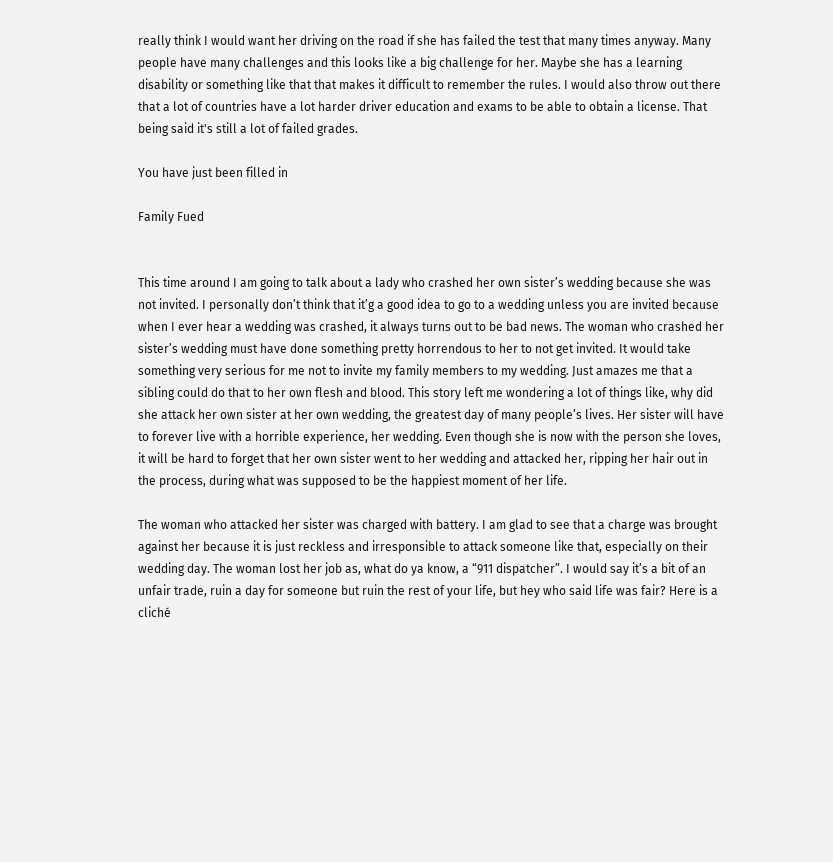really think I would want her driving on the road if she has failed the test that many times anyway. Many people have many challenges and this looks like a big challenge for her. Maybe she has a learning disability or something like that that makes it difficult to remember the rules. I would also throw out there that a lot of countries have a lot harder driver education and exams to be able to obtain a license. That being said it's still a lot of failed grades.

You have just been filled in

Family Fued


This time around I am going to talk about a lady who crashed her own sister’s wedding because she was not invited. I personally don’t think that it’g a good idea to go to a wedding unless you are invited because when I ever hear a wedding was crashed, it always turns out to be bad news. The woman who crashed her sister’s wedding must have done something pretty horrendous to her to not get invited. It would take something very serious for me not to invite my family members to my wedding. Just amazes me that a sibling could do that to her own flesh and blood. This story left me wondering a lot of things like, why did she attack her own sister at her own wedding, the greatest day of many people’s lives. Her sister will have to forever live with a horrible experience, her wedding. Even though she is now with the person she loves, it will be hard to forget that her own sister went to her wedding and attacked her, ripping her hair out in the process, during what was supposed to be the happiest moment of her life.

The woman who attacked her sister was charged with battery. I am glad to see that a charge was brought against her because it is just reckless and irresponsible to attack someone like that, especially on their wedding day. The woman lost her job as, what do ya know, a “911 dispatcher”. I would say it’s a bit of an unfair trade, ruin a day for someone but ruin the rest of your life, but hey who said life was fair? Here is a cliché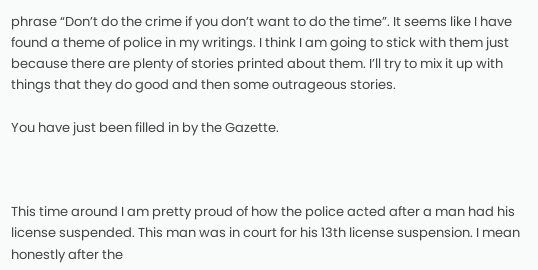phrase “Don’t do the crime if you don’t want to do the time”. It seems like I have found a theme of police in my writings. I think I am going to stick with them just because there are plenty of stories printed about them. I’ll try to mix it up with things that they do good and then some outrageous stories.

You have just been filled in by the Gazette.



This time around I am pretty proud of how the police acted after a man had his license suspended. This man was in court for his 13th license suspension. I mean honestly after the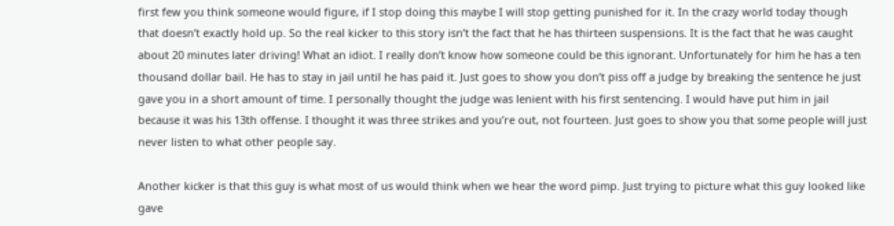first few you think someone would figure, if I stop doing this maybe I will stop getting punished for it. In the crazy world today though that doesn’t exactly hold up. So the real kicker to this story isn’t the fact that he has thirteen suspensions. It is the fact that he was caught about 20 minutes later driving! What an idiot. I really don’t know how someone could be this ignorant. Unfortunately for him he has a ten thousand dollar bail. He has to stay in jail until he has paid it. Just goes to show you don’t piss off a judge by breaking the sentence he just gave you in a short amount of time. I personally thought the judge was lenient with his first sentencing. I would have put him in jail because it was his 13th offense. I thought it was three strikes and you’re out, not fourteen. Just goes to show you that some people will just never listen to what other people say.

Another kicker is that this guy is what most of us would think when we hear the word pimp. Just trying to picture what this guy looked like gave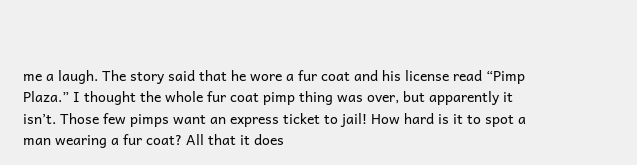me a laugh. The story said that he wore a fur coat and his license read “Pimp Plaza.” I thought the whole fur coat pimp thing was over, but apparently it isn’t. Those few pimps want an express ticket to jail! How hard is it to spot a man wearing a fur coat? All that it does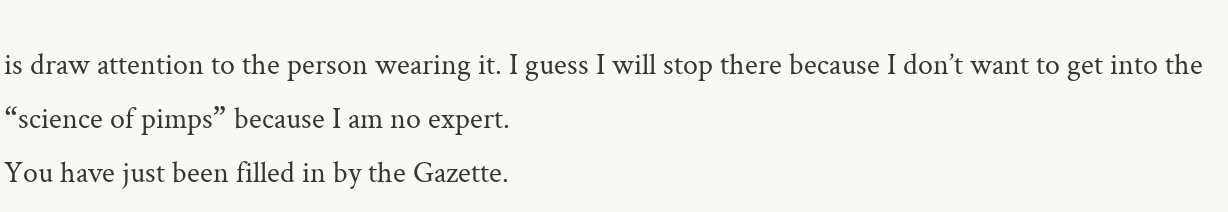is draw attention to the person wearing it. I guess I will stop there because I don’t want to get into the “science of pimps” because I am no expert.
You have just been filled in by the Gazette.